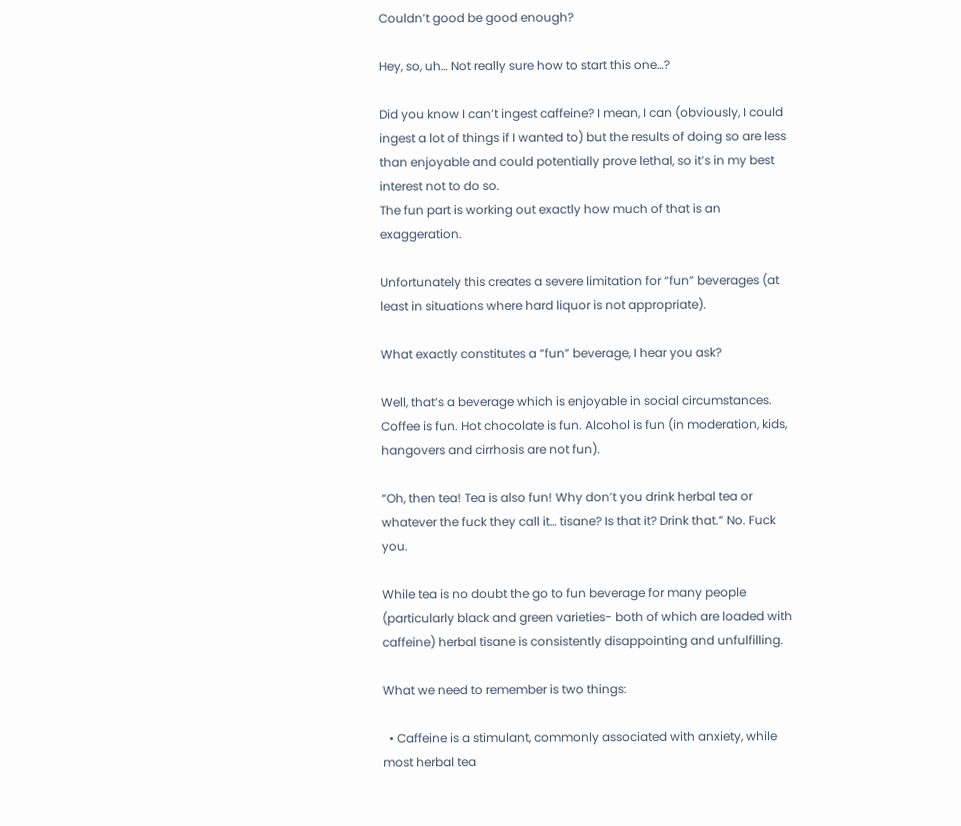Couldn’t good be good enough?

Hey, so, uh… Not really sure how to start this one…?

Did you know I can’t ingest caffeine? I mean, I can (obviously, I could ingest a lot of things if I wanted to) but the results of doing so are less than enjoyable and could potentially prove lethal, so it’s in my best interest not to do so.
The fun part is working out exactly how much of that is an exaggeration.

Unfortunately this creates a severe limitation for “fun” beverages (at least in situations where hard liquor is not appropriate).

What exactly constitutes a “fun” beverage, I hear you ask?

Well, that’s a beverage which is enjoyable in social circumstances. Coffee is fun. Hot chocolate is fun. Alcohol is fun (in moderation, kids, hangovers and cirrhosis are not fun).

“Oh, then tea! Tea is also fun! Why don’t you drink herbal tea or whatever the fuck they call it… tisane? Is that it? Drink that.” No. Fuck you.

While tea is no doubt the go to fun beverage for many people (particularly black and green varieties- both of which are loaded with caffeine) herbal tisane is consistently disappointing and unfulfilling.

What we need to remember is two things:

  • Caffeine is a stimulant, commonly associated with anxiety, while most herbal tea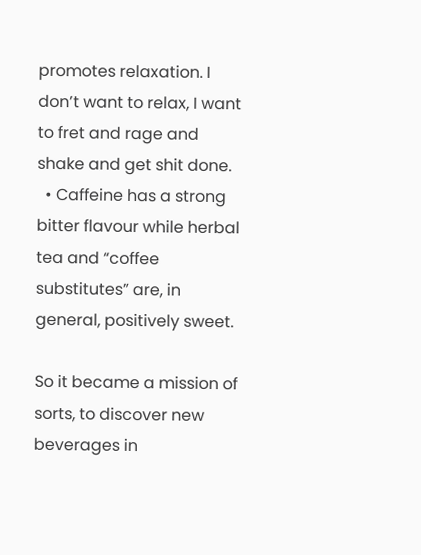promotes relaxation. I don’t want to relax, I want to fret and rage and shake and get shit done.
  • Caffeine has a strong bitter flavour while herbal tea and “coffee substitutes” are, in general, positively sweet.

So it became a mission of sorts, to discover new beverages in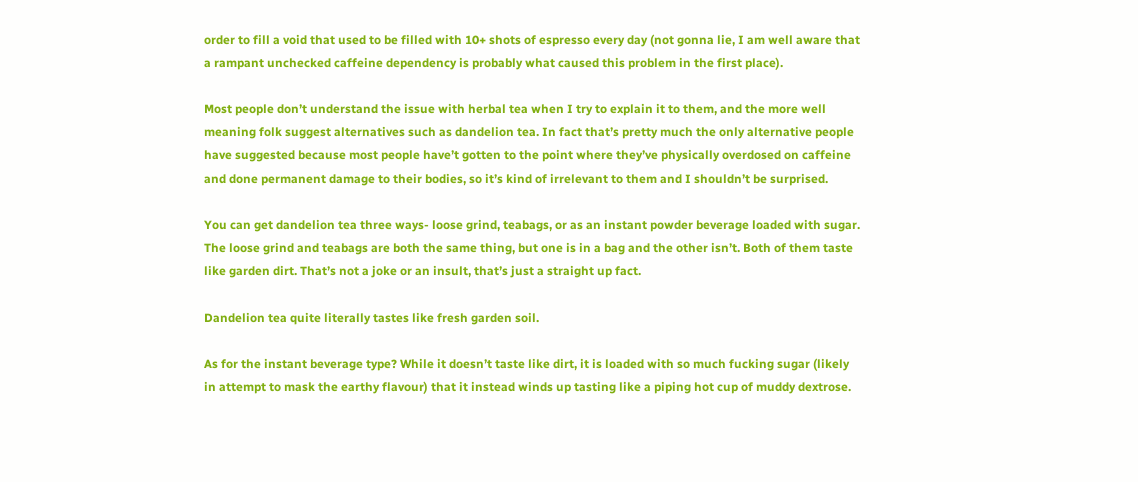order to fill a void that used to be filled with 10+ shots of espresso every day (not gonna lie, I am well aware that a rampant unchecked caffeine dependency is probably what caused this problem in the first place).

Most people don’t understand the issue with herbal tea when I try to explain it to them, and the more well meaning folk suggest alternatives such as dandelion tea. In fact that’s pretty much the only alternative people have suggested because most people have’t gotten to the point where they’ve physically overdosed on caffeine and done permanent damage to their bodies, so it’s kind of irrelevant to them and I shouldn’t be surprised.

You can get dandelion tea three ways- loose grind, teabags, or as an instant powder beverage loaded with sugar. The loose grind and teabags are both the same thing, but one is in a bag and the other isn’t. Both of them taste like garden dirt. That’s not a joke or an insult, that’s just a straight up fact.

Dandelion tea quite literally tastes like fresh garden soil.

As for the instant beverage type? While it doesn’t taste like dirt, it is loaded with so much fucking sugar (likely in attempt to mask the earthy flavour) that it instead winds up tasting like a piping hot cup of muddy dextrose.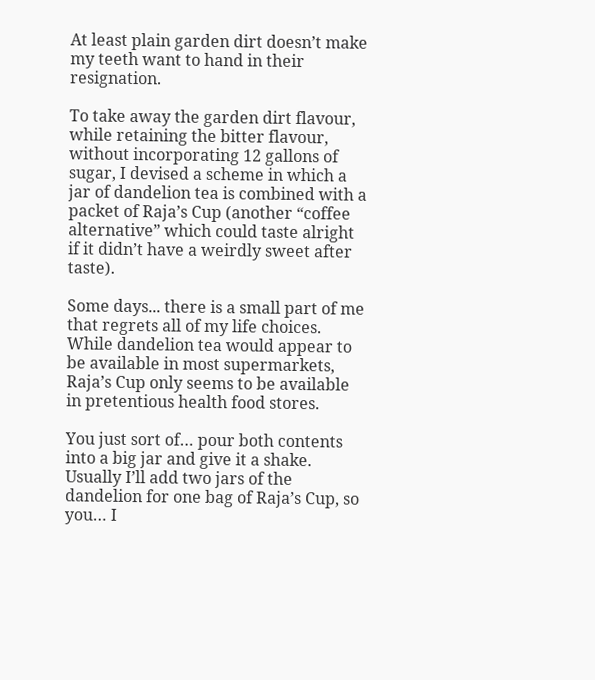At least plain garden dirt doesn’t make my teeth want to hand in their resignation.

To take away the garden dirt flavour, while retaining the bitter flavour, without incorporating 12 gallons of sugar, I devised a scheme in which a jar of dandelion tea is combined with a packet of Raja’s Cup (another “coffee alternative” which could taste alright if it didn’t have a weirdly sweet after taste).

Some days... there is a small part of me that regrets all of my life choices.
While dandelion tea would appear to be available in most supermarkets, Raja’s Cup only seems to be available in pretentious health food stores.

You just sort of… pour both contents into a big jar and give it a shake. Usually I’ll add two jars of the dandelion for one bag of Raja’s Cup, so you… I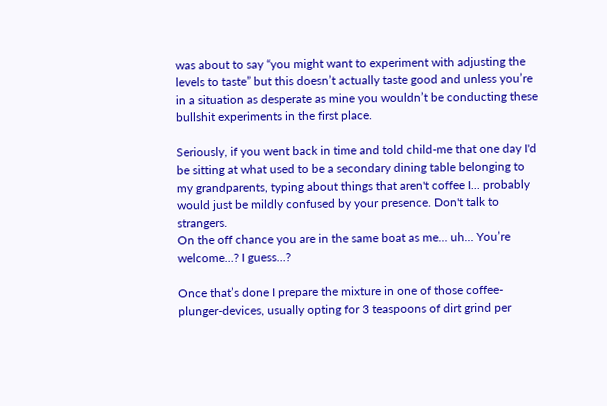was about to say “you might want to experiment with adjusting the levels to taste” but this doesn’t actually taste good and unless you’re in a situation as desperate as mine you wouldn’t be conducting these bullshit experiments in the first place.

Seriously, if you went back in time and told child-me that one day I'd be sitting at what used to be a secondary dining table belonging to my grandparents, typing about things that aren't coffee I... probably would just be mildly confused by your presence. Don't talk to strangers.
On the off chance you are in the same boat as me… uh… You’re welcome…? I guess…?

Once that’s done I prepare the mixture in one of those coffee-plunger-devices, usually opting for 3 teaspoons of dirt grind per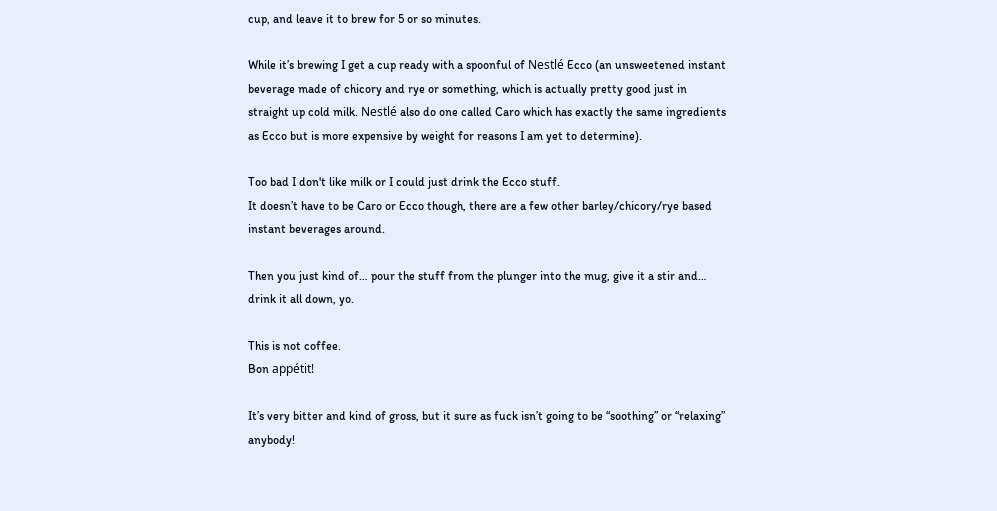cup, and leave it to brew for 5 or so minutes.

While it’s brewing I get a cup ready with a spoonful of Nestlé Ecco (an unsweetened instant beverage made of chicory and rye or something, which is actually pretty good just in straight up cold milk. Nestlé also do one called Caro which has exactly the same ingredients as Ecco but is more expensive by weight for reasons I am yet to determine).

Too bad I don't like milk or I could just drink the Ecco stuff.
It doesn’t have to be Caro or Ecco though, there are a few other barley/chicory/rye based instant beverages around.

Then you just kind of… pour the stuff from the plunger into the mug, give it a stir and… drink it all down, yo.

This is not coffee.
Bon appétit!

It’s very bitter and kind of gross, but it sure as fuck isn’t going to be “soothing” or “relaxing” anybody!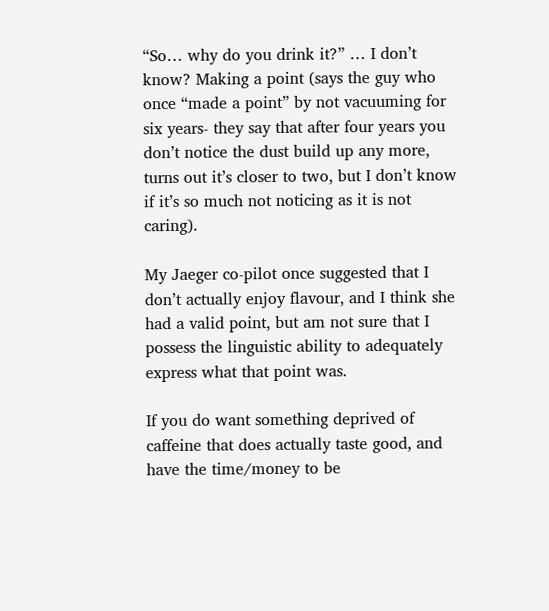“So… why do you drink it?” … I don’t know? Making a point (says the guy who once “made a point” by not vacuuming for six years- they say that after four years you don’t notice the dust build up any more, turns out it’s closer to two, but I don’t know if it’s so much not noticing as it is not caring).

My Jaeger co-pilot once suggested that I don’t actually enjoy flavour, and I think she had a valid point, but am not sure that I possess the linguistic ability to adequately express what that point was.

If you do want something deprived of caffeine that does actually taste good, and have the time/money to be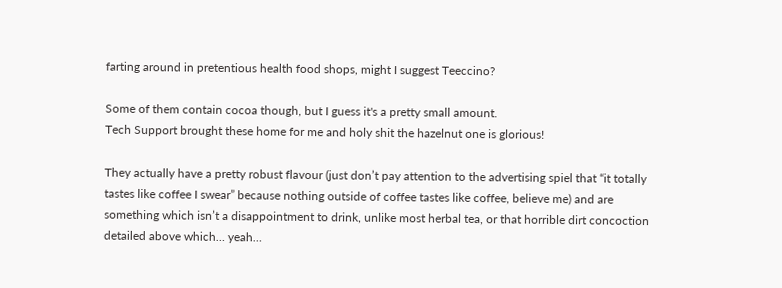farting around in pretentious health food shops, might I suggest Teeccino?

Some of them contain cocoa though, but I guess it's a pretty small amount.
Tech Support brought these home for me and holy shit the hazelnut one is glorious!

They actually have a pretty robust flavour (just don’t pay attention to the advertising spiel that “it totally tastes like coffee I swear” because nothing outside of coffee tastes like coffee, believe me) and are something which isn’t a disappointment to drink, unlike most herbal tea, or that horrible dirt concoction detailed above which… yeah…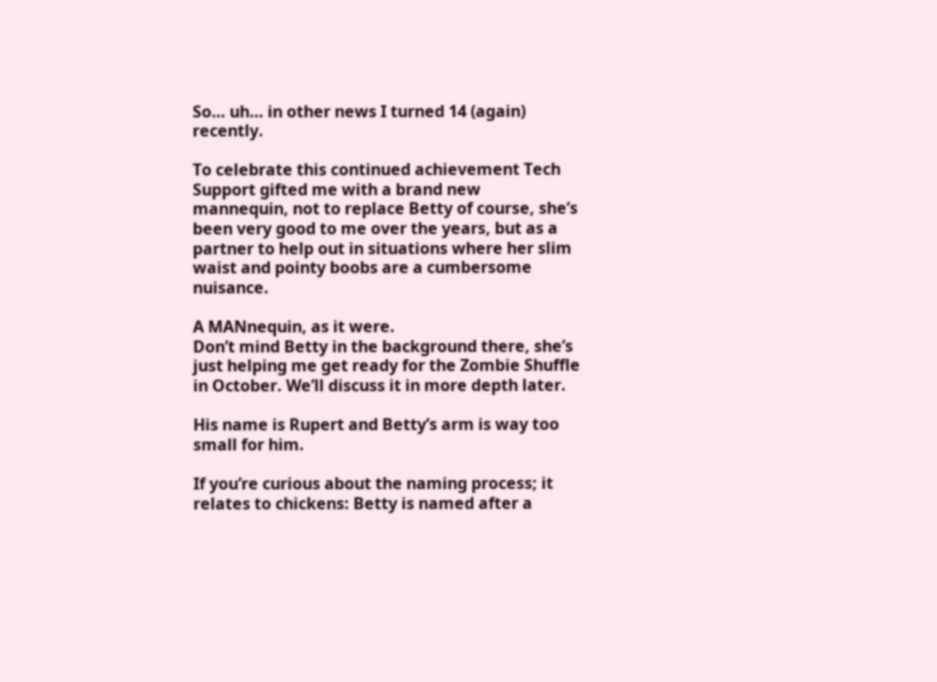So… uh… in other news I turned 14 (again) recently.

To celebrate this continued achievement Tech Support gifted me with a brand new mannequin, not to replace Betty of course, she’s been very good to me over the years, but as a partner to help out in situations where her slim waist and pointy boobs are a cumbersome nuisance.

A MANnequin, as it were.
Don’t mind Betty in the background there, she’s just helping me get ready for the Zombie Shuffle in October. We’ll discuss it in more depth later.

His name is Rupert and Betty’s arm is way too small for him.

If you’re curious about the naming process; it relates to chickens: Betty is named after a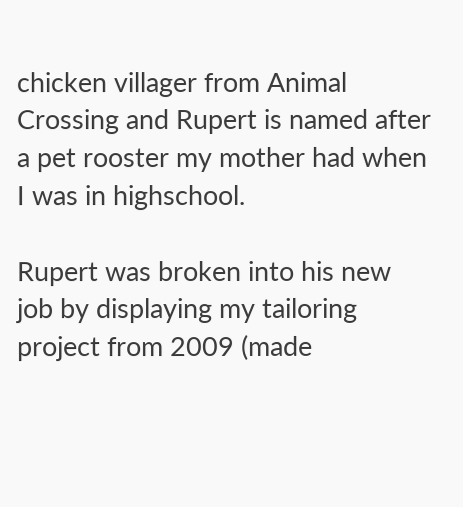chicken villager from Animal Crossing and Rupert is named after a pet rooster my mother had when I was in highschool.

Rupert was broken into his new job by displaying my tailoring project from 2009 (made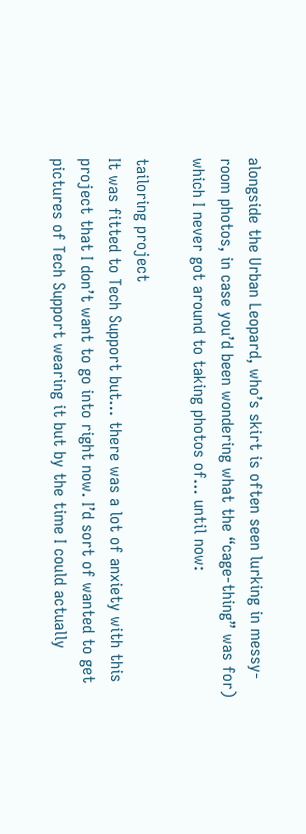alongside the Urban Leopard, who’s skirt is often seen lurking in messy-room photos, in case you’d been wondering what the “cage-thing” was for) which I never got around to taking photos of… until now:

tailoring project
It was fitted to Tech Support but… there was a lot of anxiety with this project that I don’t want to go into right now. I’d sort of wanted to get pictures of Tech Support wearing it but by the time I could actually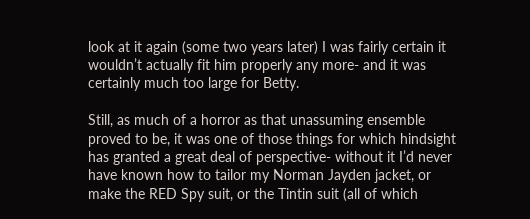look at it again (some two years later) I was fairly certain it wouldn’t actually fit him properly any more- and it was certainly much too large for Betty.

Still, as much of a horror as that unassuming ensemble proved to be, it was one of those things for which hindsight has granted a great deal of perspective- without it I’d never have known how to tailor my Norman Jayden jacket, or make the RED Spy suit, or the Tintin suit (all of which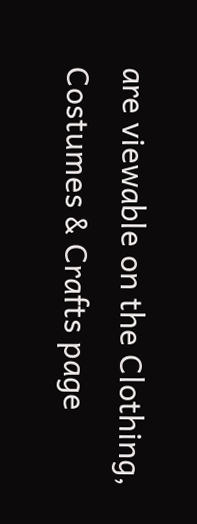are viewable on the Clothing, Costumes & Crafts page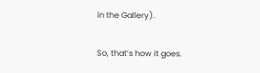in the Gallery).

So, that’s how it goes.